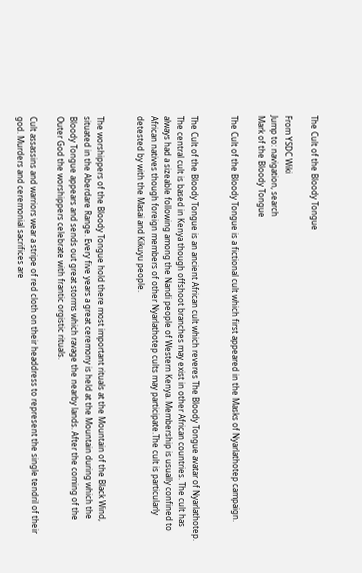The Cult of the Bloody Tongue

From YSDC Wiki
Jump to: navigation, search
Mark of the Bloody Tongue

The Cult of the Bloody Tongue is a fictional cult which first appeared in the Masks of Nyarlathotep campaign.


The Cult of the Bloody Tongue is an ancient African cult which reveres The Bloody Tongue avatar of Nyarlathotep. The central cult is based in Kenya though offshoot branches may exist in other African countries. The cult has always had a sizeable following among the Nandi people of Western Kenya. Membership is usually confined to African natives though foreign members of other Nyarlathotep cults may participate.The cult is particularly detested by with the Masai and Kikuyu people.


The worshippers of the Bloody Tongue hold there most important rituals at the Mountain of the Black Wind, situated in the Aberdare Range. Every five years a great ceremony is held at the Mountain during which the Bloody Tongue appears and sends out great storms which ravage the nearby lands. After the coming of the Outer God the worshippers celebrate with frantic orgistic rituals.

Cult assassins and warriors wear a stripe of red cloth on their headdress to represent the single tendril of their god. Murders and ceremonial sacrifices are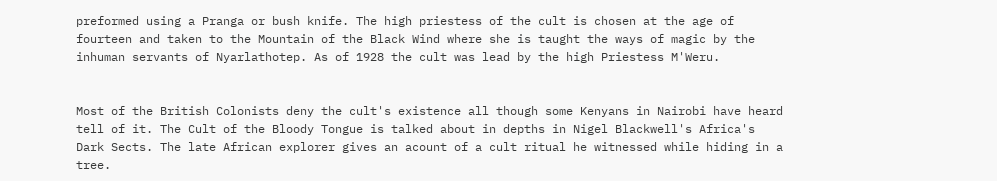preformed using a Pranga or bush knife. The high priestess of the cult is chosen at the age of fourteen and taken to the Mountain of the Black Wind where she is taught the ways of magic by the inhuman servants of Nyarlathotep. As of 1928 the cult was lead by the high Priestess M'Weru.


Most of the British Colonists deny the cult's existence all though some Kenyans in Nairobi have heard tell of it. The Cult of the Bloody Tongue is talked about in depths in Nigel Blackwell's Africa's Dark Sects. The late African explorer gives an acount of a cult ritual he witnessed while hiding in a tree.